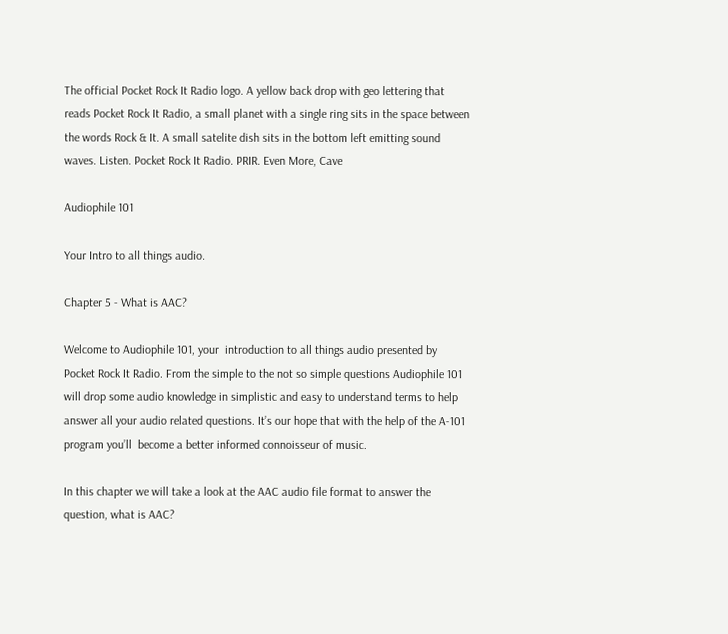The official Pocket Rock It Radio logo. A yellow back drop with geo lettering that reads Pocket Rock It Radio, a small planet with a single ring sits in the space between the words Rock & It. A small satelite dish sits in the bottom left emitting sound waves. Listen. Pocket Rock It Radio. PRIR. Even More, Cave

Audiophile 101

Your Intro to all things audio.

Chapter 5 - What is AAC?

Welcome to Audiophile 101, your  introduction to all things audio presented by Pocket Rock It Radio. From the simple to the not so simple questions Audiophile 101 will drop some audio knowledge in simplistic and easy to understand terms to help answer all your audio related questions. It’s our hope that with the help of the A-101 program you’ll  become a better informed connoisseur of music.

In this chapter we will take a look at the AAC audio file format to answer the question, what is AAC?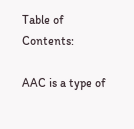Table of Contents:

AAC is a type of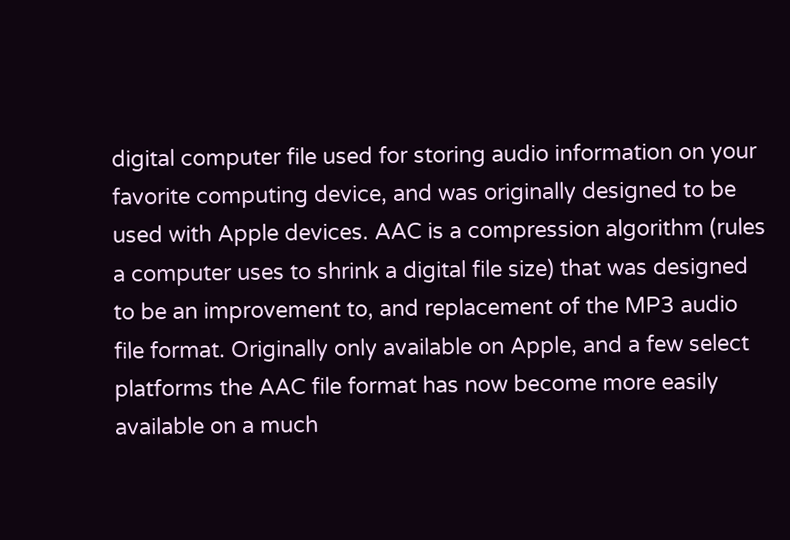digital computer file used for storing audio information on your favorite computing device, and was originally designed to be used with Apple devices. AAC is a compression algorithm (rules a computer uses to shrink a digital file size) that was designed to be an improvement to, and replacement of the MP3 audio file format. Originally only available on Apple, and a few select platforms the AAC file format has now become more easily available on a much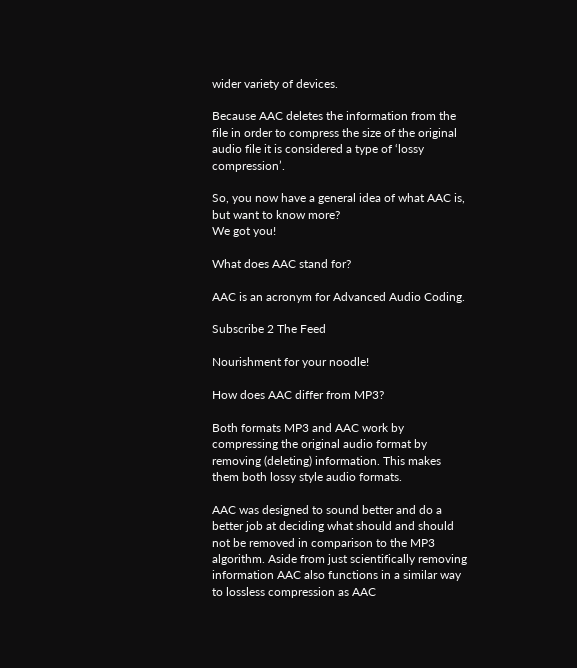wider variety of devices.

Because AAC deletes the information from the file in order to compress the size of the original audio file it is considered a type of ‘lossy compression’.

So, you now have a general idea of what AAC is,
but want to know more?
We got you!

What does AAC stand for?

AAC is an acronym for Advanced Audio Coding.

Subscribe 2 The Feed

Nourishment for your noodle!

How does AAC differ from MP3?

Both formats MP3 and AAC work by compressing the original audio format by removing (deleting) information. This makes them both lossy style audio formats.

AAC was designed to sound better and do a better job at deciding what should and should not be removed in comparison to the MP3 algorithm. Aside from just scientifically removing information AAC also functions in a similar way to lossless compression as AAC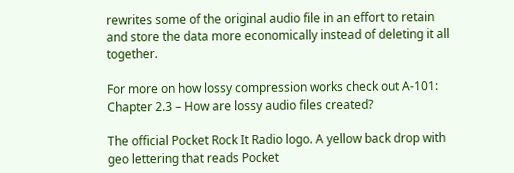rewrites some of the original audio file in an effort to retain and store the data more economically instead of deleting it all together.

For more on how lossy compression works check out A-101: Chapter 2.3 – How are lossy audio files created?

The official Pocket Rock It Radio logo. A yellow back drop with geo lettering that reads Pocket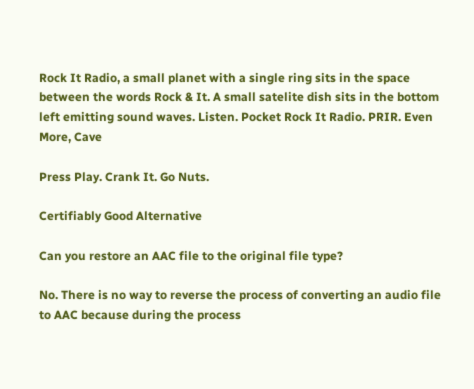Rock It Radio, a small planet with a single ring sits in the space between the words Rock & It. A small satelite dish sits in the bottom left emitting sound waves. Listen. Pocket Rock It Radio. PRIR. Even More, Cave

Press Play. Crank It. Go Nuts.

Certifiably Good Alternative

Can you restore an AAC file to the original file type?

No. There is no way to reverse the process of converting an audio file to AAC because during the process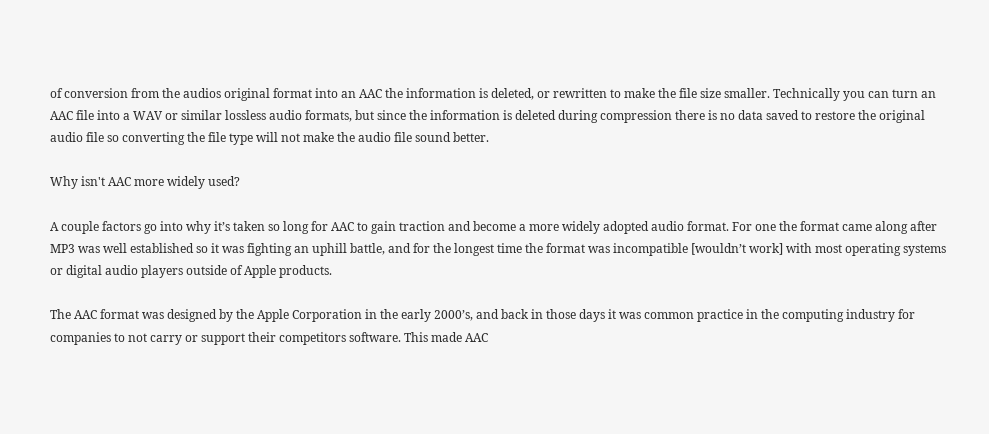of conversion from the audios original format into an AAC the information is deleted, or rewritten to make the file size smaller. Technically you can turn an AAC file into a WAV or similar lossless audio formats, but since the information is deleted during compression there is no data saved to restore the original audio file so converting the file type will not make the audio file sound better.

Why isn't AAC more widely used?

A couple factors go into why it’s taken so long for AAC to gain traction and become a more widely adopted audio format. For one the format came along after MP3 was well established so it was fighting an uphill battle, and for the longest time the format was incompatible [wouldn’t work] with most operating systems or digital audio players outside of Apple products.

The AAC format was designed by the Apple Corporation in the early 2000’s, and back in those days it was common practice in the computing industry for companies to not carry or support their competitors software. This made AAC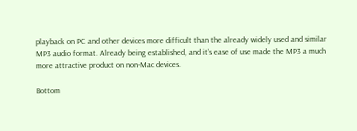playback on PC and other devices more difficult than the already widely used and similar MP3 audio format. Already being established, and it’s ease of use made the MP3 a much more attractive product on non-Mac devices.

Bottom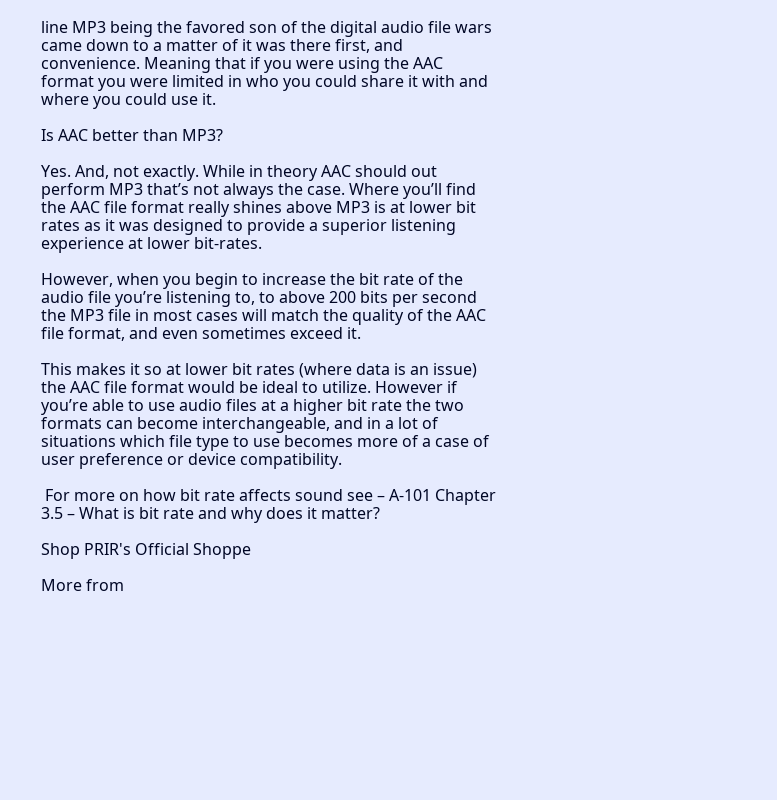line MP3 being the favored son of the digital audio file wars came down to a matter of it was there first, and convenience. Meaning that if you were using the AAC format you were limited in who you could share it with and where you could use it.

Is AAC better than MP3?

Yes. And, not exactly. While in theory AAC should out perform MP3 that’s not always the case. Where you’ll find the AAC file format really shines above MP3 is at lower bit rates as it was designed to provide a superior listening experience at lower bit-rates.

However, when you begin to increase the bit rate of the audio file you’re listening to, to above 200 bits per second the MP3 file in most cases will match the quality of the AAC file format, and even sometimes exceed it.

This makes it so at lower bit rates (where data is an issue) the AAC file format would be ideal to utilize. However if you’re able to use audio files at a higher bit rate the two formats can become interchangeable, and in a lot of situations which file type to use becomes more of a case of user preference or device compatibility.

 For more on how bit rate affects sound see – A-101 Chapter 3.5 – What is bit rate and why does it matter?

Shop PRIR's Official Shoppe

More from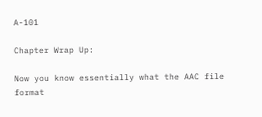A-101

Chapter Wrap Up:

Now you know essentially what the AAC file format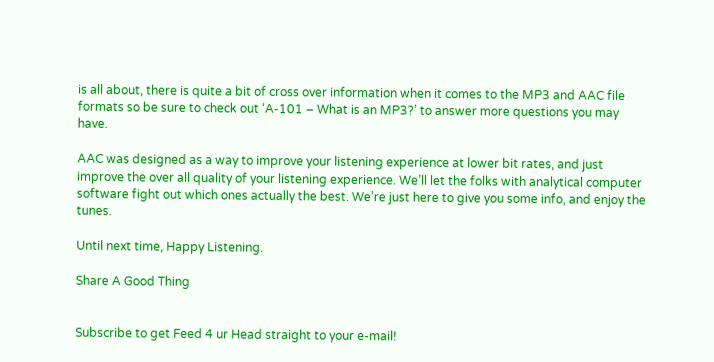is all about, there is quite a bit of cross over information when it comes to the MP3 and AAC file formats so be sure to check out ‘A-101 – What is an MP3?’ to answer more questions you may have.

AAC was designed as a way to improve your listening experience at lower bit rates, and just improve the over all quality of your listening experience. We’ll let the folks with analytical computer software fight out which ones actually the best. We’re just here to give you some info, and enjoy the tunes.

Until next time, Happy Listening.

Share A Good Thing


Subscribe to get Feed 4 ur Head straight to your e-mail!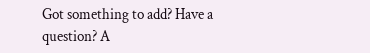Got something to add? Have a question? A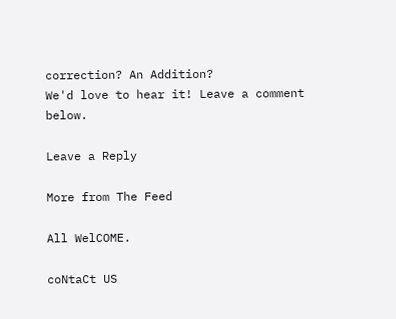correction? An Addition?
We'd love to hear it! Leave a comment below.

Leave a Reply

More from The Feed

All WelCOME.

coNtaCt US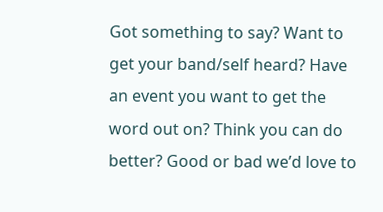Got something to say? Want to get your band/self heard? Have an event you want to get the word out on? Think you can do better? Good or bad we’d love to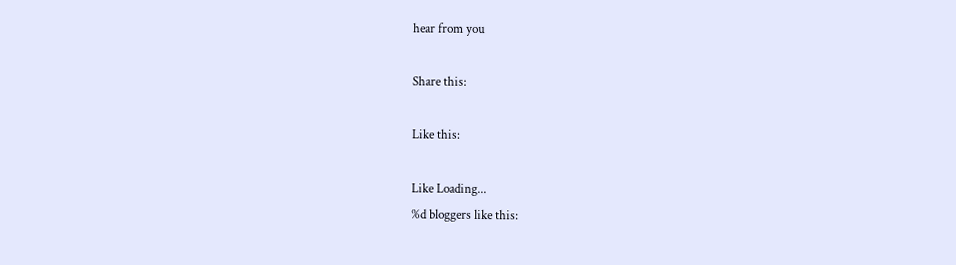hear from you

Share this:

Like this:

Like Loading...
%d bloggers like this: